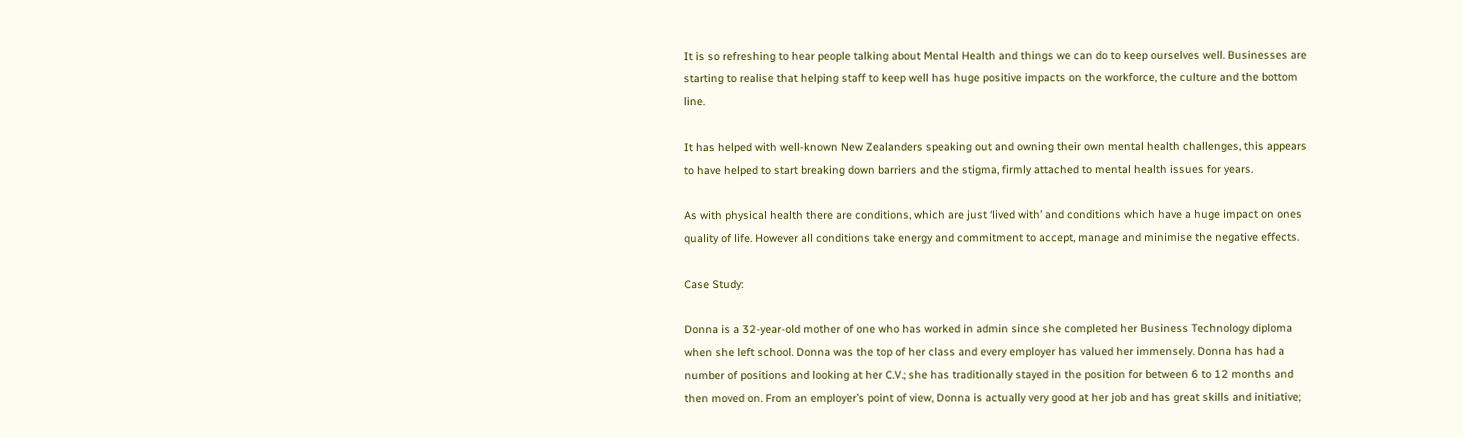It is so refreshing to hear people talking about Mental Health and things we can do to keep ourselves well. Businesses are starting to realise that helping staff to keep well has huge positive impacts on the workforce, the culture and the bottom line.

It has helped with well-known New Zealanders speaking out and owning their own mental health challenges, this appears to have helped to start breaking down barriers and the stigma, firmly attached to mental health issues for years.

As with physical health there are conditions, which are just ‘lived with’ and conditions which have a huge impact on ones quality of life. However all conditions take energy and commitment to accept, manage and minimise the negative effects.

Case Study:

Donna is a 32-year-old mother of one who has worked in admin since she completed her Business Technology diploma when she left school. Donna was the top of her class and every employer has valued her immensely. Donna has had a number of positions and looking at her C.V.; she has traditionally stayed in the position for between 6 to 12 months and then moved on. From an employer’s point of view, Donna is actually very good at her job and has great skills and initiative;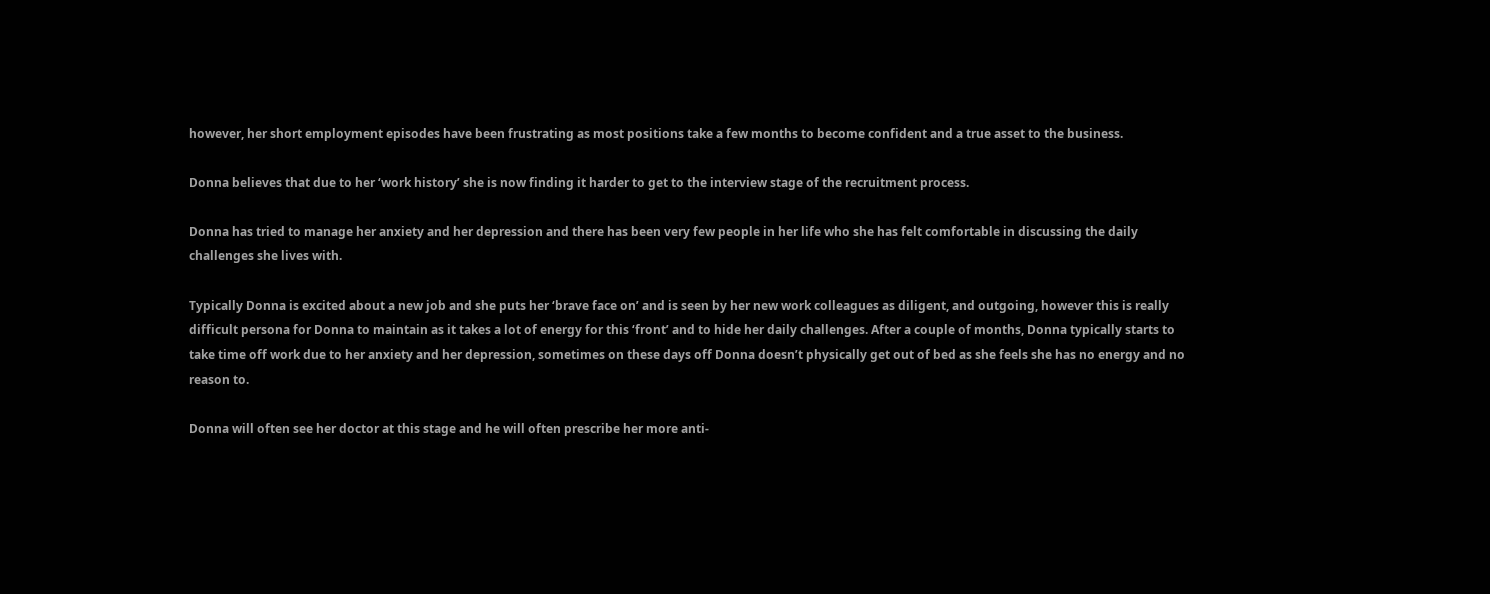however, her short employment episodes have been frustrating as most positions take a few months to become confident and a true asset to the business.

Donna believes that due to her ‘work history’ she is now finding it harder to get to the interview stage of the recruitment process.

Donna has tried to manage her anxiety and her depression and there has been very few people in her life who she has felt comfortable in discussing the daily challenges she lives with.

Typically Donna is excited about a new job and she puts her ‘brave face on’ and is seen by her new work colleagues as diligent, and outgoing, however this is really difficult persona for Donna to maintain as it takes a lot of energy for this ‘front’ and to hide her daily challenges. After a couple of months, Donna typically starts to take time off work due to her anxiety and her depression, sometimes on these days off Donna doesn’t physically get out of bed as she feels she has no energy and no reason to.

Donna will often see her doctor at this stage and he will often prescribe her more anti-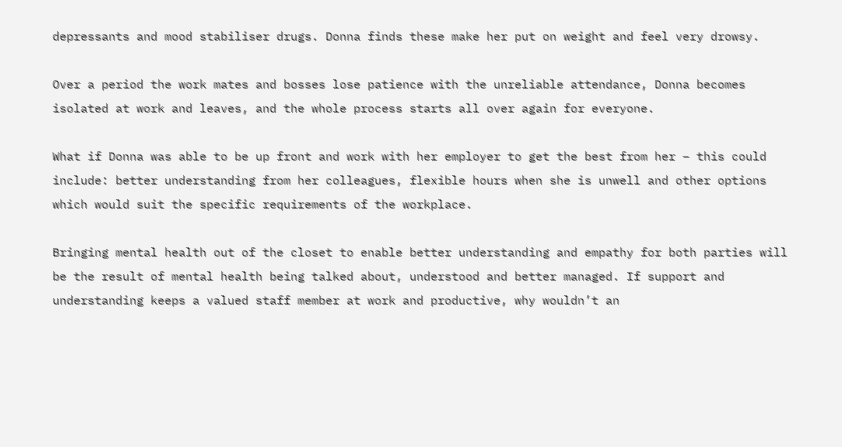depressants and mood stabiliser drugs. Donna finds these make her put on weight and feel very drowsy.

Over a period the work mates and bosses lose patience with the unreliable attendance, Donna becomes isolated at work and leaves, and the whole process starts all over again for everyone.

What if Donna was able to be up front and work with her employer to get the best from her – this could include: better understanding from her colleagues, flexible hours when she is unwell and other options which would suit the specific requirements of the workplace.

Bringing mental health out of the closet to enable better understanding and empathy for both parties will be the result of mental health being talked about, understood and better managed. If support and understanding keeps a valued staff member at work and productive, why wouldn’t an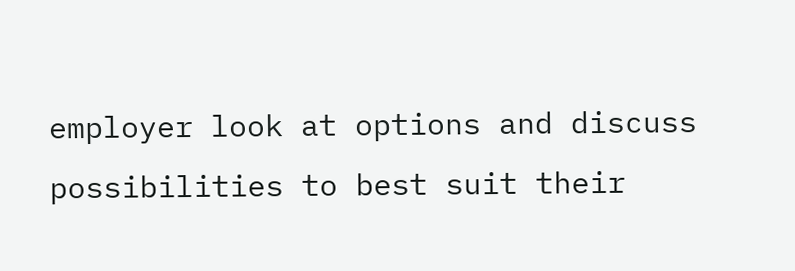employer look at options and discuss possibilities to best suit their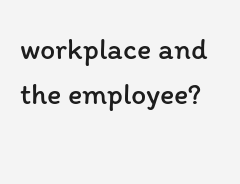workplace and the employee?